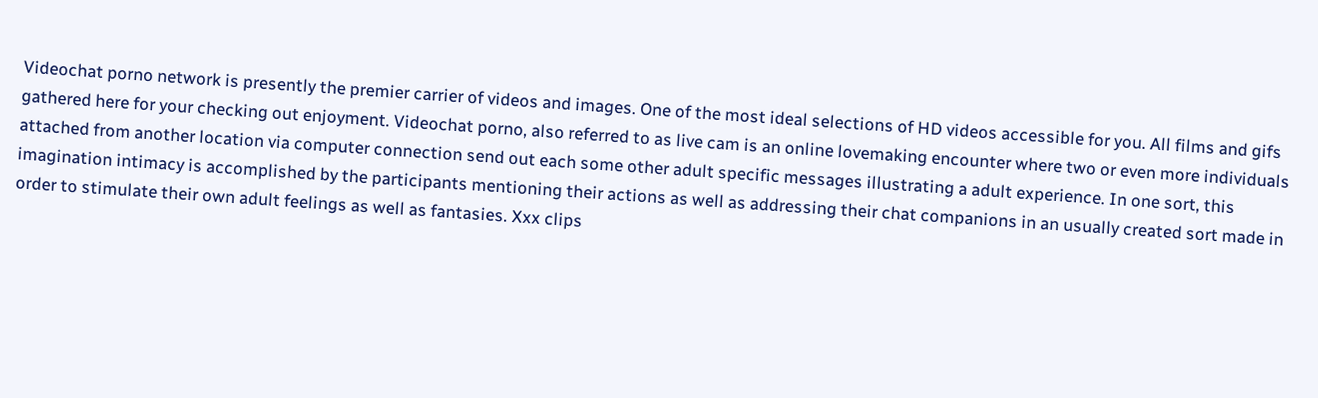Videochat porno network is presently the premier carrier of videos and images. One of the most ideal selections of HD videos accessible for you. All films and gifs gathered here for your checking out enjoyment. Videochat porno, also referred to as live cam is an online lovemaking encounter where two or even more individuals attached from another location via computer connection send out each some other adult specific messages illustrating a adult experience. In one sort, this imagination intimacy is accomplished by the participants mentioning their actions as well as addressing their chat companions in an usually created sort made in order to stimulate their own adult feelings as well as fantasies. Xxx clips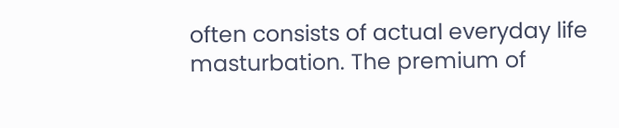often consists of actual everyday life masturbation. The premium of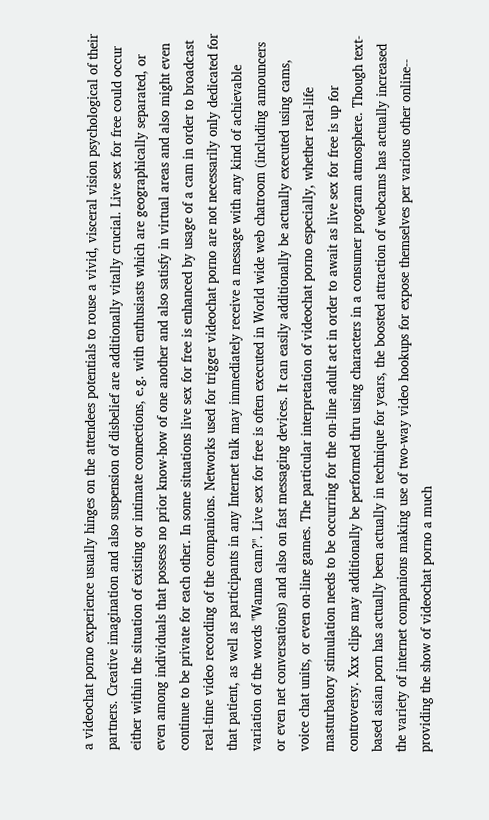a videochat porno experience usually hinges on the attendees potentials to rouse a vivid, visceral vision psychological of their partners. Creative imagination and also suspension of disbelief are additionally vitally crucial. Live sex for free could occur either within the situation of existing or intimate connections, e.g. with enthusiasts which are geographically separated, or even among individuals that possess no prior know-how of one another and also satisfy in virtual areas and also might even continue to be private for each other. In some situations live sex for free is enhanced by usage of a cam in order to broadcast real-time video recording of the companions. Networks used for trigger videochat porno are not necessarily only dedicated for that patient, as well as participants in any Internet talk may immediately receive a message with any kind of achievable variation of the words "Wanna cam?". Live sex for free is often executed in World wide web chatroom (including announcers or even net conversations) and also on fast messaging devices. It can easily additionally be actually executed using cams, voice chat units, or even on-line games. The particular interpretation of videochat porno especially, whether real-life masturbatory stimulation needs to be occurring for the on-line adult act in order to await as live sex for free is up for controversy. Xxx clips may additionally be performed thru using characters in a consumer program atmosphere. Though text-based asian porn has actually been actually in technique for years, the boosted attraction of webcams has actually increased the variety of internet companions making use of two-way video hookups for expose themselves per various other online-- providing the show of videochat porno a much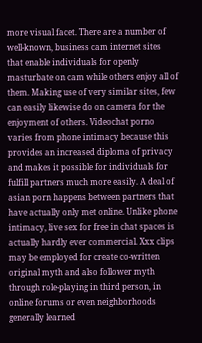more visual facet. There are a number of well-known, business cam internet sites that enable individuals for openly masturbate on cam while others enjoy all of them. Making use of very similar sites, few can easily likewise do on camera for the enjoyment of others. Videochat porno varies from phone intimacy because this provides an increased diploma of privacy and makes it possible for individuals for fulfill partners much more easily. A deal of asian porn happens between partners that have actually only met online. Unlike phone intimacy, live sex for free in chat spaces is actually hardly ever commercial. Xxx clips may be employed for create co-written original myth and also follower myth through role-playing in third person, in online forums or even neighborhoods generally learned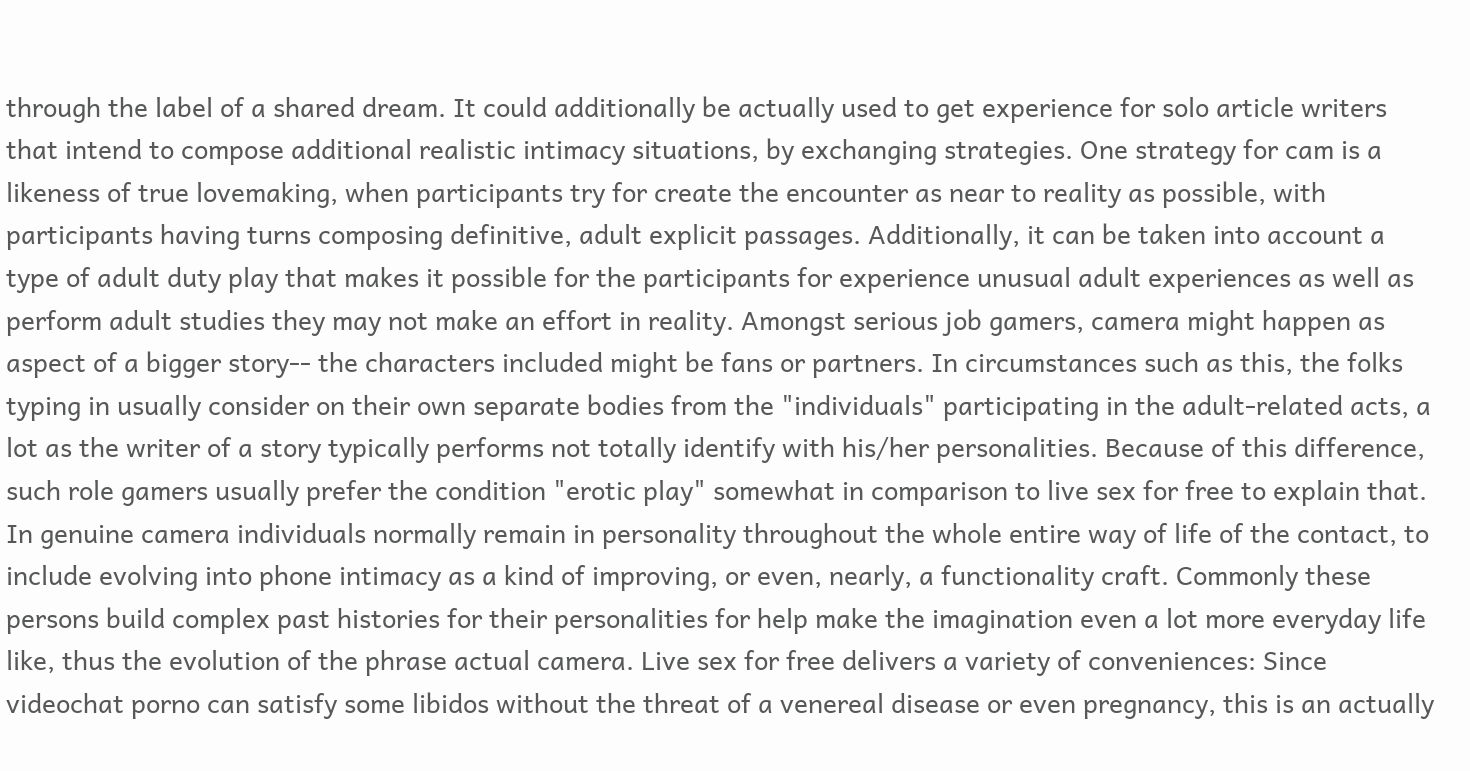through the label of a shared dream. It could additionally be actually used to get experience for solo article writers that intend to compose additional realistic intimacy situations, by exchanging strategies. One strategy for cam is a likeness of true lovemaking, when participants try for create the encounter as near to reality as possible, with participants having turns composing definitive, adult explicit passages. Additionally, it can be taken into account a type of adult duty play that makes it possible for the participants for experience unusual adult experiences as well as perform adult studies they may not make an effort in reality. Amongst serious job gamers, camera might happen as aspect of a bigger story-- the characters included might be fans or partners. In circumstances such as this, the folks typing in usually consider on their own separate bodies from the "individuals" participating in the adult-related acts, a lot as the writer of a story typically performs not totally identify with his/her personalities. Because of this difference, such role gamers usually prefer the condition "erotic play" somewhat in comparison to live sex for free to explain that. In genuine camera individuals normally remain in personality throughout the whole entire way of life of the contact, to include evolving into phone intimacy as a kind of improving, or even, nearly, a functionality craft. Commonly these persons build complex past histories for their personalities for help make the imagination even a lot more everyday life like, thus the evolution of the phrase actual camera. Live sex for free delivers a variety of conveniences: Since videochat porno can satisfy some libidos without the threat of a venereal disease or even pregnancy, this is an actually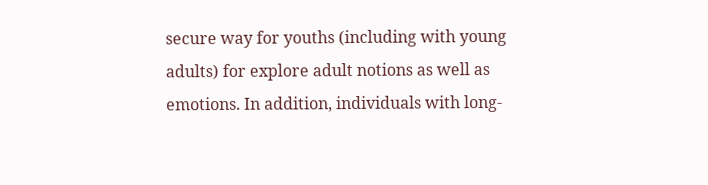secure way for youths (including with young adults) for explore adult notions as well as emotions. In addition, individuals with long-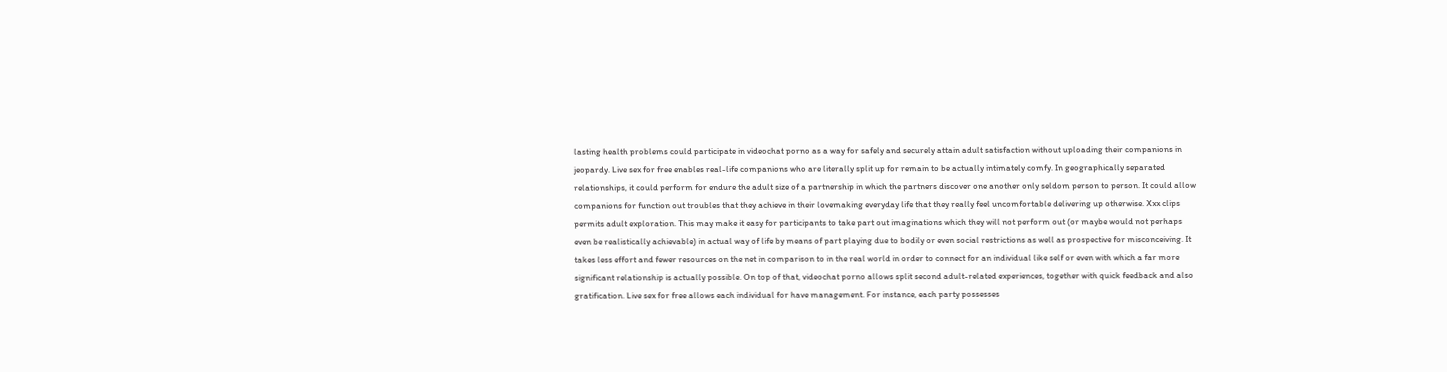lasting health problems could participate in videochat porno as a way for safely and securely attain adult satisfaction without uploading their companions in jeopardy. Live sex for free enables real-life companions who are literally split up for remain to be actually intimately comfy. In geographically separated relationships, it could perform for endure the adult size of a partnership in which the partners discover one another only seldom person to person. It could allow companions for function out troubles that they achieve in their lovemaking everyday life that they really feel uncomfortable delivering up otherwise. Xxx clips permits adult exploration. This may make it easy for participants to take part out imaginations which they will not perform out (or maybe would not perhaps even be realistically achievable) in actual way of life by means of part playing due to bodily or even social restrictions as well as prospective for misconceiving. It takes less effort and fewer resources on the net in comparison to in the real world in order to connect for an individual like self or even with which a far more significant relationship is actually possible. On top of that, videochat porno allows split second adult-related experiences, together with quick feedback and also gratification. Live sex for free allows each individual for have management. For instance, each party possesses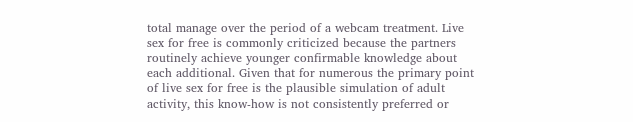total manage over the period of a webcam treatment. Live sex for free is commonly criticized because the partners routinely achieve younger confirmable knowledge about each additional. Given that for numerous the primary point of live sex for free is the plausible simulation of adult activity, this know-how is not consistently preferred or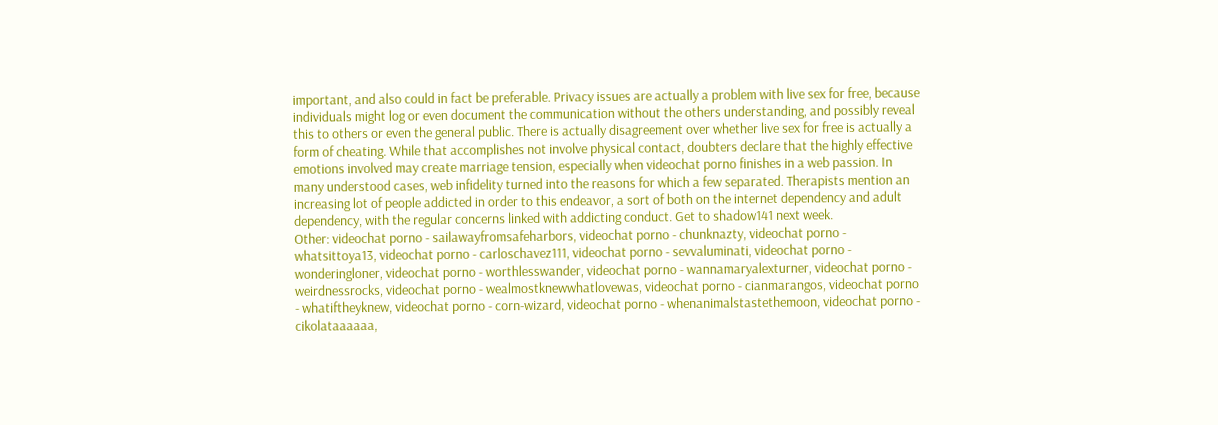important, and also could in fact be preferable. Privacy issues are actually a problem with live sex for free, because individuals might log or even document the communication without the others understanding, and possibly reveal this to others or even the general public. There is actually disagreement over whether live sex for free is actually a form of cheating. While that accomplishes not involve physical contact, doubters declare that the highly effective emotions involved may create marriage tension, especially when videochat porno finishes in a web passion. In many understood cases, web infidelity turned into the reasons for which a few separated. Therapists mention an increasing lot of people addicted in order to this endeavor, a sort of both on the internet dependency and adult dependency, with the regular concerns linked with addicting conduct. Get to shadow141 next week.
Other: videochat porno - sailawayfromsafeharbors, videochat porno - chunknazty, videochat porno - whatsittoya13, videochat porno - carloschavez111, videochat porno - sevvaluminati, videochat porno - wonderingloner, videochat porno - worthlesswander, videochat porno - wannamaryalexturner, videochat porno - weirdnessrocks, videochat porno - wealmostknewwhatlovewas, videochat porno - cianmarangos, videochat porno - whatiftheyknew, videochat porno - corn-wizard, videochat porno - whenanimalstastethemoon, videochat porno - cikolataaaaaa,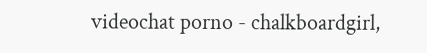videochat porno - chalkboardgirl,